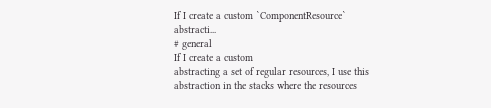If I create a custom `ComponentResource` abstracti...
# general
If I create a custom
abstracting a set of regular resources, I use this abstraction in the stacks where the resources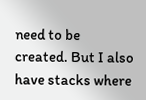need to be created. But I also have stacks where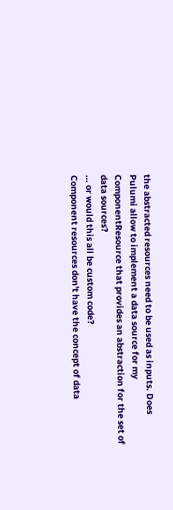the abstracted resources need to be used as inputs. Does Pulumi allow to implement a data source for my ComponentResource that provides an abstraction for the set of data sources?
… or would this all be custom code?
Component resources don't have the concept of data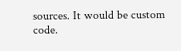sources. It would be custom code.